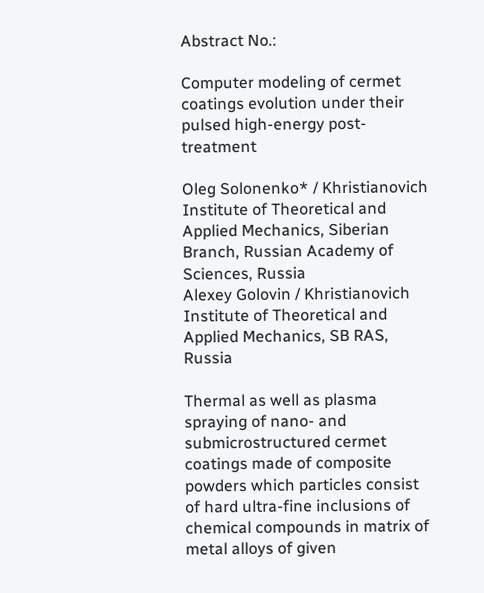Abstract No.:

Computer modeling of cermet coatings evolution under their pulsed high-energy post-treatment

Oleg Solonenko* / Khristianovich Institute of Theoretical and Applied Mechanics, Siberian Branch, Russian Academy of Sciences, Russia
Alexey Golovin / Khristianovich Institute of Theoretical and Applied Mechanics, SB RAS, Russia

Thermal as well as plasma spraying of nano- and submicrostructured cermet coatings made of composite powders which particles consist of hard ultra-fine inclusions of chemical compounds in matrix of metal alloys of given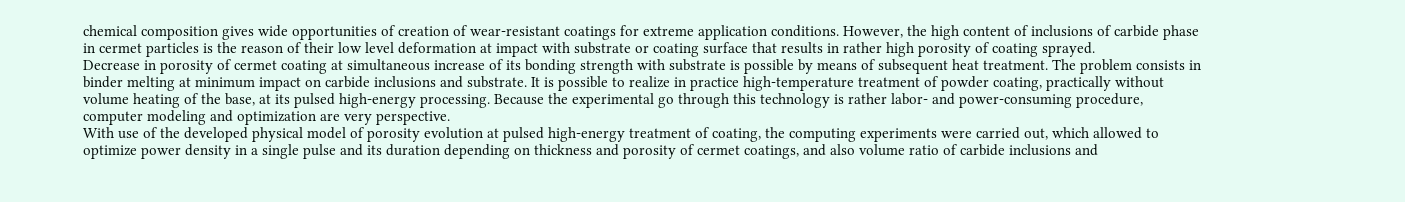chemical composition gives wide opportunities of creation of wear-resistant coatings for extreme application conditions. However, the high content of inclusions of carbide phase in cermet particles is the reason of their low level deformation at impact with substrate or coating surface that results in rather high porosity of coating sprayed.
Decrease in porosity of cermet coating at simultaneous increase of its bonding strength with substrate is possible by means of subsequent heat treatment. The problem consists in binder melting at minimum impact on carbide inclusions and substrate. It is possible to realize in practice high-temperature treatment of powder coating, practically without volume heating of the base, at its pulsed high-energy processing. Because the experimental go through this technology is rather labor- and power-consuming procedure, computer modeling and optimization are very perspective.
With use of the developed physical model of porosity evolution at pulsed high-energy treatment of coating, the computing experiments were carried out, which allowed to optimize power density in a single pulse and its duration depending on thickness and porosity of cermet coatings, and also volume ratio of carbide inclusions and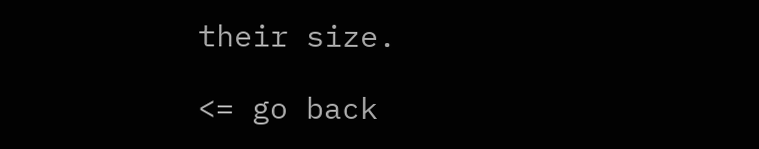their size.

<= go back